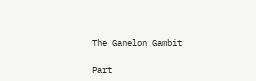The Ganelon Gambit

Part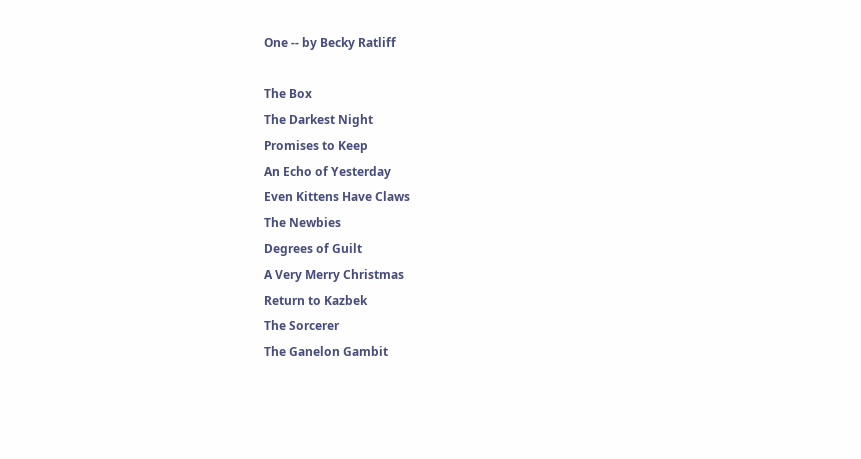One -- by Becky Ratliff

The Box
The Darkest Night
Promises to Keep
An Echo of Yesterday
Even Kittens Have Claws
The Newbies
Degrees of Guilt
A Very Merry Christmas
Return to Kazbek
The Sorcerer
The Ganelon Gambit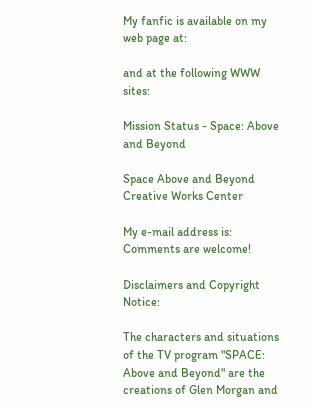My fanfic is available on my web page at:

and at the following WWW sites:

Mission Status - Space: Above and Beyond

Space Above and Beyond Creative Works Center

My e-mail address is:
Comments are welcome!

Disclaimers and Copyright Notice:

The characters and situations of the TV program "SPACE:
Above and Beyond" are the creations of Glen Morgan and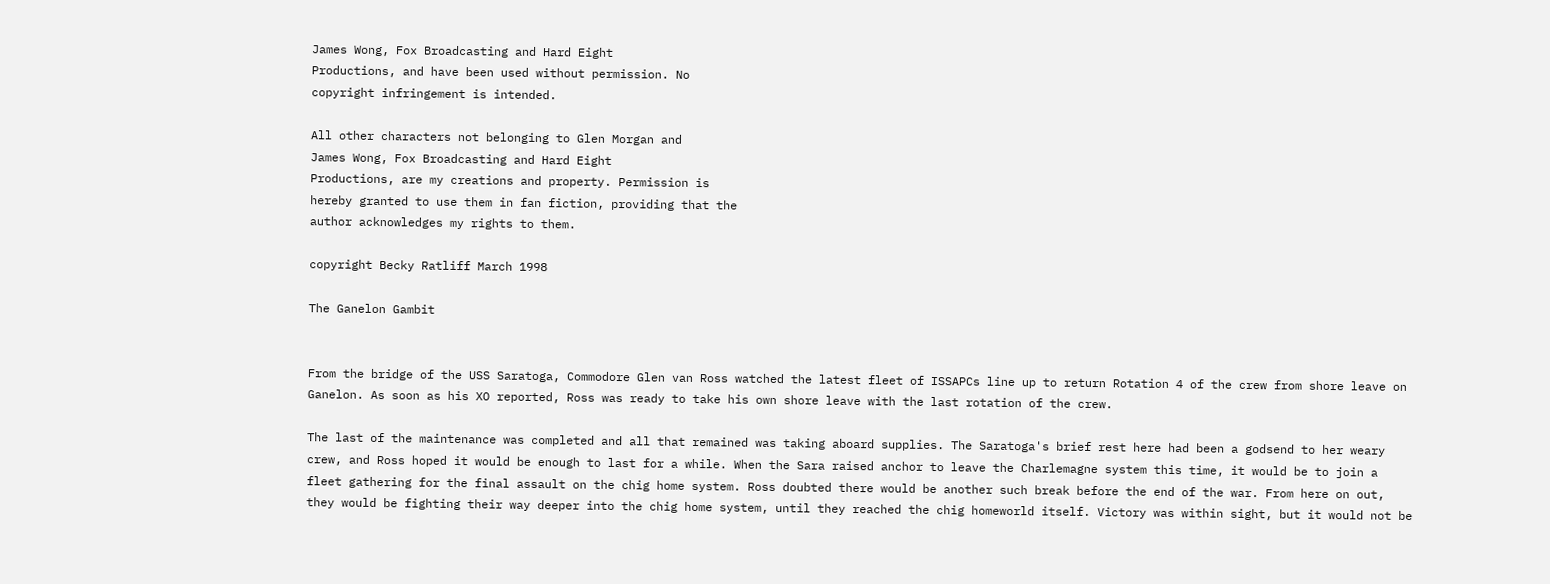James Wong, Fox Broadcasting and Hard Eight
Productions, and have been used without permission. No
copyright infringement is intended.

All other characters not belonging to Glen Morgan and
James Wong, Fox Broadcasting and Hard Eight
Productions, are my creations and property. Permission is
hereby granted to use them in fan fiction, providing that the
author acknowledges my rights to them.

copyright Becky Ratliff March 1998

The Ganelon Gambit


From the bridge of the USS Saratoga, Commodore Glen van Ross watched the latest fleet of ISSAPCs line up to return Rotation 4 of the crew from shore leave on Ganelon. As soon as his XO reported, Ross was ready to take his own shore leave with the last rotation of the crew.

The last of the maintenance was completed and all that remained was taking aboard supplies. The Saratoga's brief rest here had been a godsend to her weary crew, and Ross hoped it would be enough to last for a while. When the Sara raised anchor to leave the Charlemagne system this time, it would be to join a fleet gathering for the final assault on the chig home system. Ross doubted there would be another such break before the end of the war. From here on out, they would be fighting their way deeper into the chig home system, until they reached the chig homeworld itself. Victory was within sight, but it would not be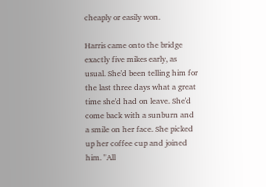cheaply or easily won.

Harris came onto the bridge exactly five mikes early, as usual. She'd been telling him for the last three days what a great time she'd had on leave. She'd come back with a sunburn and a smile on her face. She picked up her coffee cup and joined him. "All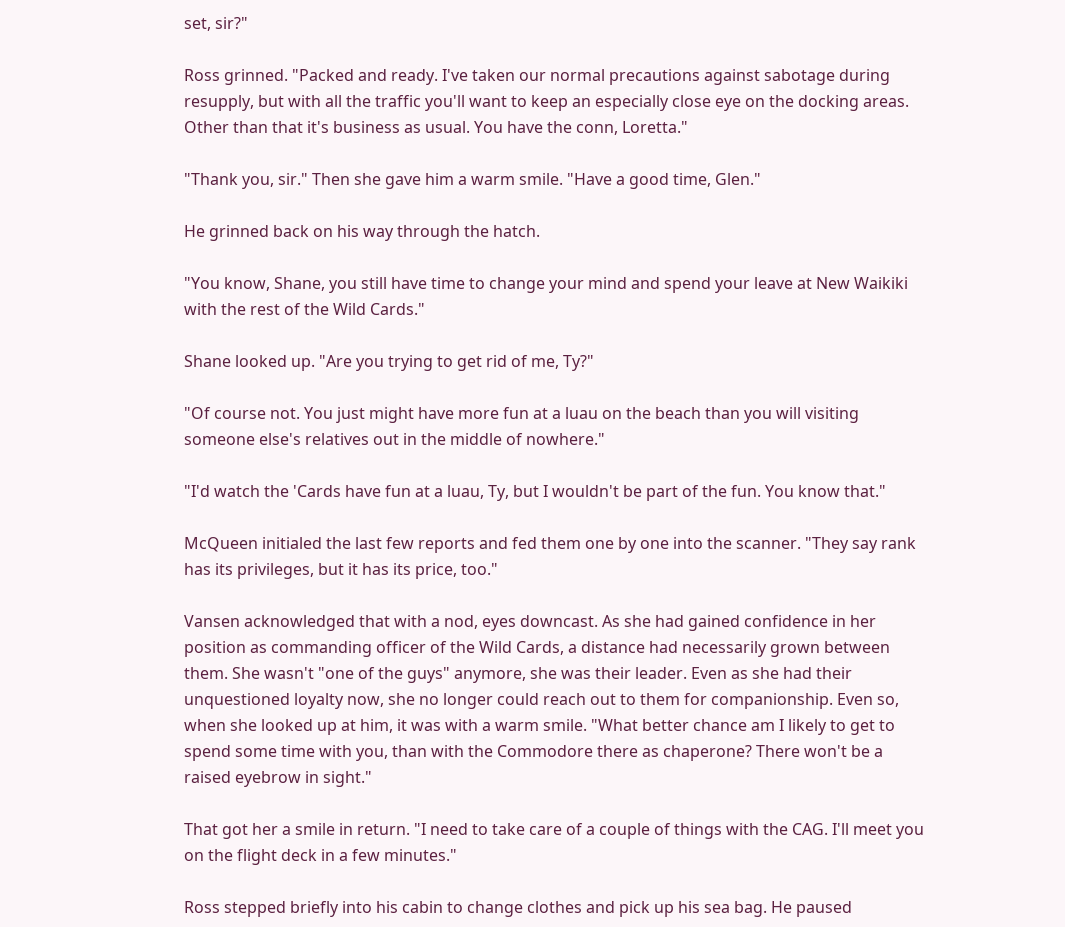set, sir?"

Ross grinned. "Packed and ready. I've taken our normal precautions against sabotage during resupply, but with all the traffic you'll want to keep an especially close eye on the docking areas. Other than that it's business as usual. You have the conn, Loretta."

"Thank you, sir." Then she gave him a warm smile. "Have a good time, Glen."

He grinned back on his way through the hatch.

"You know, Shane, you still have time to change your mind and spend your leave at New Waikiki with the rest of the Wild Cards."

Shane looked up. "Are you trying to get rid of me, Ty?"

"Of course not. You just might have more fun at a luau on the beach than you will visiting someone else's relatives out in the middle of nowhere."

"I'd watch the 'Cards have fun at a luau, Ty, but I wouldn't be part of the fun. You know that."

McQueen initialed the last few reports and fed them one by one into the scanner. "They say rank has its privileges, but it has its price, too."

Vansen acknowledged that with a nod, eyes downcast. As she had gained confidence in her position as commanding officer of the Wild Cards, a distance had necessarily grown between them. She wasn't "one of the guys" anymore, she was their leader. Even as she had their unquestioned loyalty now, she no longer could reach out to them for companionship. Even so, when she looked up at him, it was with a warm smile. "What better chance am I likely to get to spend some time with you, than with the Commodore there as chaperone? There won't be a raised eyebrow in sight."

That got her a smile in return. "I need to take care of a couple of things with the CAG. I'll meet you on the flight deck in a few minutes."

Ross stepped briefly into his cabin to change clothes and pick up his sea bag. He paused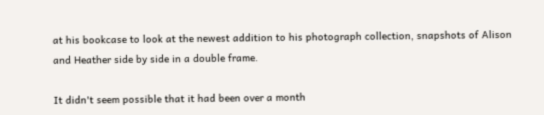at his bookcase to look at the newest addition to his photograph collection, snapshots of Alison and Heather side by side in a double frame.

It didn't seem possible that it had been over a month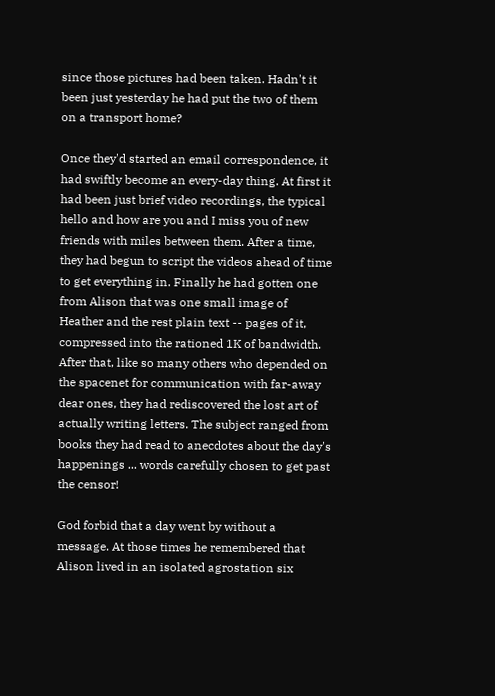since those pictures had been taken. Hadn't it been just yesterday he had put the two of them on a transport home?

Once they'd started an email correspondence, it had swiftly become an every-day thing. At first it had been just brief video recordings, the typical hello and how are you and I miss you of new friends with miles between them. After a time, they had begun to script the videos ahead of time to get everything in. Finally he had gotten one from Alison that was one small image of Heather and the rest plain text -- pages of it, compressed into the rationed 1K of bandwidth. After that, like so many others who depended on the spacenet for communication with far-away dear ones, they had rediscovered the lost art of actually writing letters. The subject ranged from books they had read to anecdotes about the day's happenings ... words carefully chosen to get past the censor!

God forbid that a day went by without a message. At those times he remembered that Alison lived in an isolated agrostation six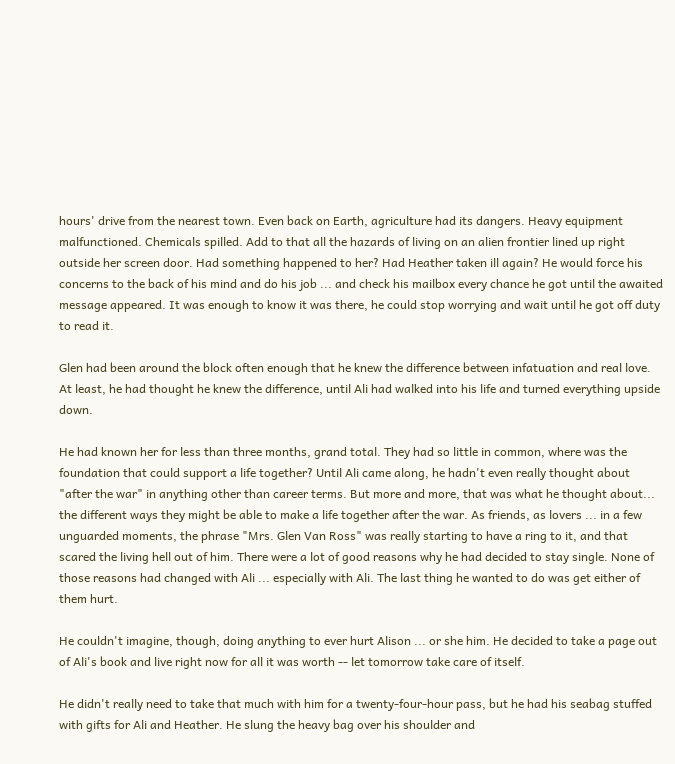hours' drive from the nearest town. Even back on Earth, agriculture had its dangers. Heavy equipment malfunctioned. Chemicals spilled. Add to that all the hazards of living on an alien frontier lined up right outside her screen door. Had something happened to her? Had Heather taken ill again? He would force his concerns to the back of his mind and do his job ... and check his mailbox every chance he got until the awaited message appeared. It was enough to know it was there, he could stop worrying and wait until he got off duty to read it.

Glen had been around the block often enough that he knew the difference between infatuation and real love. At least, he had thought he knew the difference, until Ali had walked into his life and turned everything upside down.

He had known her for less than three months, grand total. They had so little in common, where was the foundation that could support a life together? Until Ali came along, he hadn't even really thought about "after the war" in anything other than career terms. But more and more, that was what he thought about... the different ways they might be able to make a life together after the war. As friends, as lovers ... in a few unguarded moments, the phrase "Mrs. Glen Van Ross" was really starting to have a ring to it, and that scared the living hell out of him. There were a lot of good reasons why he had decided to stay single. None of those reasons had changed with Ali ... especially with Ali. The last thing he wanted to do was get either of them hurt.

He couldn't imagine, though, doing anything to ever hurt Alison ... or she him. He decided to take a page out of Ali's book and live right now for all it was worth -- let tomorrow take care of itself.

He didn't really need to take that much with him for a twenty-four-hour pass, but he had his seabag stuffed with gifts for Ali and Heather. He slung the heavy bag over his shoulder and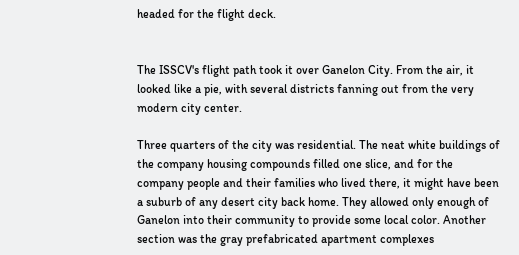headed for the flight deck.


The ISSCV's flight path took it over Ganelon City. From the air, it looked like a pie, with several districts fanning out from the very modern city center.

Three quarters of the city was residential. The neat white buildings of the company housing compounds filled one slice, and for the company people and their families who lived there, it might have been a suburb of any desert city back home. They allowed only enough of Ganelon into their community to provide some local color. Another section was the gray prefabricated apartment complexes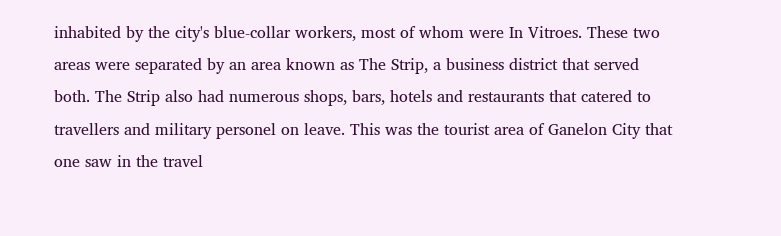inhabited by the city's blue-collar workers, most of whom were In Vitroes. These two areas were separated by an area known as The Strip, a business district that served both. The Strip also had numerous shops, bars, hotels and restaurants that catered to travellers and military personel on leave. This was the tourist area of Ganelon City that one saw in the travel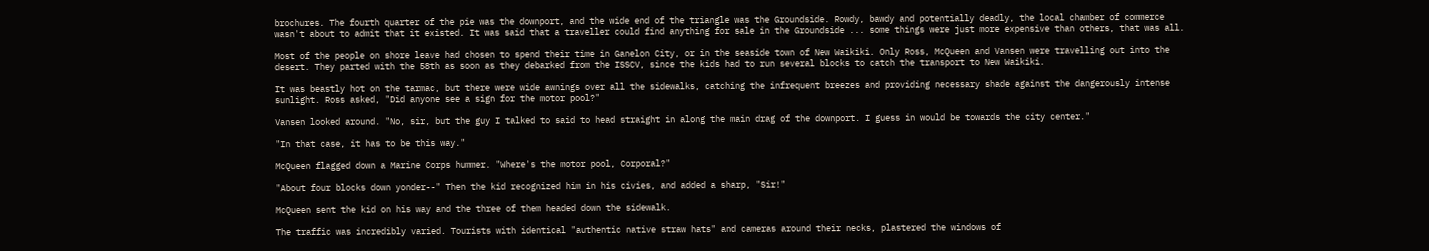brochures. The fourth quarter of the pie was the downport, and the wide end of the triangle was the Groundside. Rowdy, bawdy and potentially deadly, the local chamber of commerce wasn't about to admit that it existed. It was said that a traveller could find anything for sale in the Groundside ... some things were just more expensive than others, that was all.

Most of the people on shore leave had chosen to spend their time in Ganelon City, or in the seaside town of New Waikiki. Only Ross, McQueen and Vansen were travelling out into the desert. They parted with the 58th as soon as they debarked from the ISSCV, since the kids had to run several blocks to catch the transport to New Waikiki.

It was beastly hot on the tarmac, but there were wide awnings over all the sidewalks, catching the infrequent breezes and providing necessary shade against the dangerously intense sunlight. Ross asked, "Did anyone see a sign for the motor pool?"

Vansen looked around. "No, sir, but the guy I talked to said to head straight in along the main drag of the downport. I guess in would be towards the city center."

"In that case, it has to be this way."

McQueen flagged down a Marine Corps hummer. "Where's the motor pool, Corporal?"

"About four blocks down yonder--" Then the kid recognized him in his civies, and added a sharp, "Sir!"

McQueen sent the kid on his way and the three of them headed down the sidewalk.

The traffic was incredibly varied. Tourists with identical "authentic native straw hats" and cameras around their necks, plastered the windows of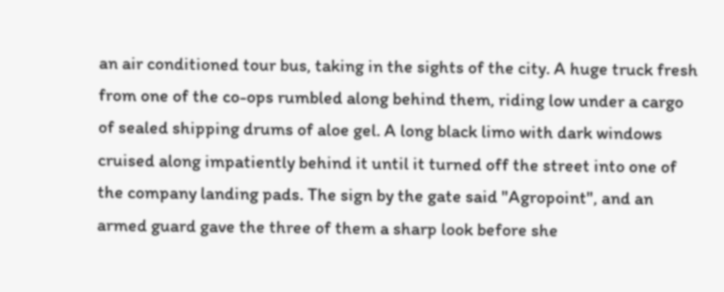an air conditioned tour bus, taking in the sights of the city. A huge truck fresh from one of the co-ops rumbled along behind them, riding low under a cargo of sealed shipping drums of aloe gel. A long black limo with dark windows cruised along impatiently behind it until it turned off the street into one of the company landing pads. The sign by the gate said "Agropoint", and an armed guard gave the three of them a sharp look before she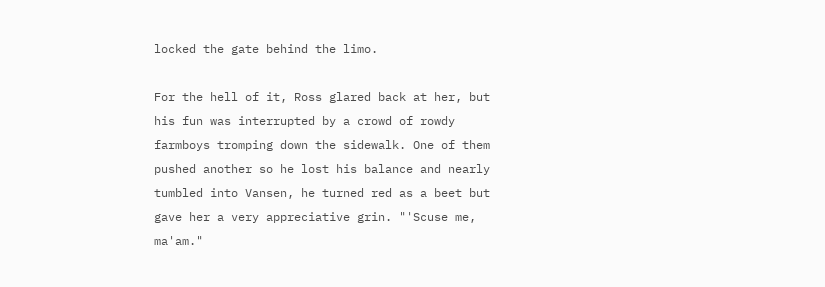locked the gate behind the limo.

For the hell of it, Ross glared back at her, but his fun was interrupted by a crowd of rowdy farmboys tromping down the sidewalk. One of them pushed another so he lost his balance and nearly tumbled into Vansen, he turned red as a beet but gave her a very appreciative grin. "'Scuse me, ma'am."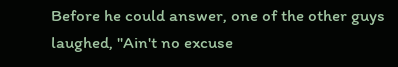Before he could answer, one of the other guys laughed, "Ain't no excuse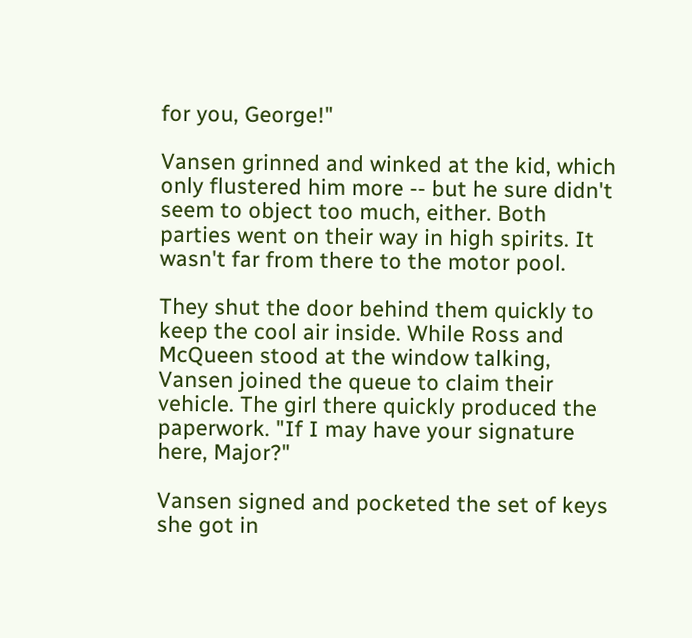for you, George!"

Vansen grinned and winked at the kid, which only flustered him more -- but he sure didn't seem to object too much, either. Both parties went on their way in high spirits. It wasn't far from there to the motor pool.

They shut the door behind them quickly to keep the cool air inside. While Ross and McQueen stood at the window talking, Vansen joined the queue to claim their vehicle. The girl there quickly produced the paperwork. "If I may have your signature here, Major?"

Vansen signed and pocketed the set of keys she got in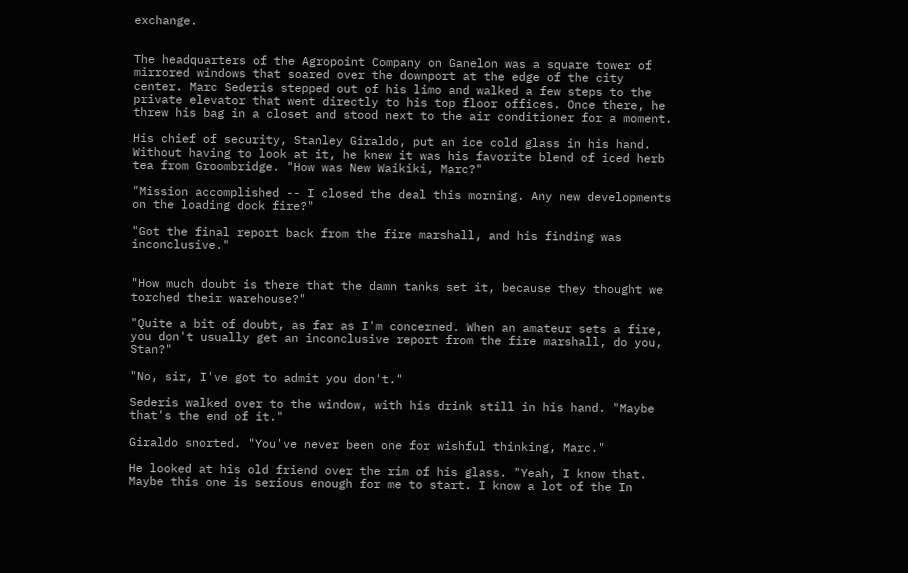exchange.


The headquarters of the Agropoint Company on Ganelon was a square tower of mirrored windows that soared over the downport at the edge of the city center. Marc Sederis stepped out of his limo and walked a few steps to the private elevator that went directly to his top floor offices. Once there, he threw his bag in a closet and stood next to the air conditioner for a moment.

His chief of security, Stanley Giraldo, put an ice cold glass in his hand. Without having to look at it, he knew it was his favorite blend of iced herb tea from Groombridge. "How was New Waikiki, Marc?"

"Mission accomplished -- I closed the deal this morning. Any new developments on the loading dock fire?"

"Got the final report back from the fire marshall, and his finding was inconclusive."


"How much doubt is there that the damn tanks set it, because they thought we torched their warehouse?"

"Quite a bit of doubt, as far as I'm concerned. When an amateur sets a fire, you don't usually get an inconclusive report from the fire marshall, do you, Stan?"

"No, sir, I've got to admit you don't."

Sederis walked over to the window, with his drink still in his hand. "Maybe that's the end of it."

Giraldo snorted. "You've never been one for wishful thinking, Marc."

He looked at his old friend over the rim of his glass. "Yeah, I know that. Maybe this one is serious enough for me to start. I know a lot of the In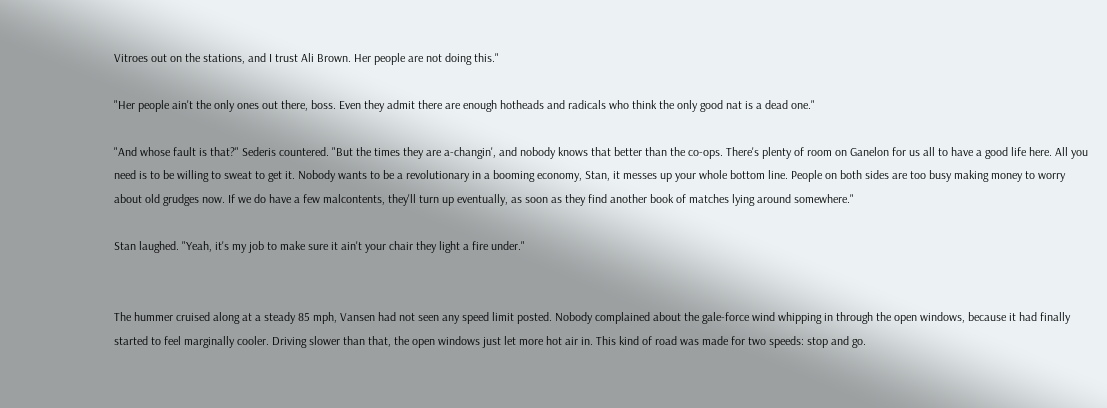Vitroes out on the stations, and I trust Ali Brown. Her people are not doing this."

"Her people ain't the only ones out there, boss. Even they admit there are enough hotheads and radicals who think the only good nat is a dead one."

"And whose fault is that?" Sederis countered. "But the times they are a-changin', and nobody knows that better than the co-ops. There's plenty of room on Ganelon for us all to have a good life here. All you need is to be willing to sweat to get it. Nobody wants to be a revolutionary in a booming economy, Stan, it messes up your whole bottom line. People on both sides are too busy making money to worry about old grudges now. If we do have a few malcontents, they'll turn up eventually, as soon as they find another book of matches lying around somewhere."

Stan laughed. "Yeah, it's my job to make sure it ain't your chair they light a fire under."


The hummer cruised along at a steady 85 mph, Vansen had not seen any speed limit posted. Nobody complained about the gale-force wind whipping in through the open windows, because it had finally started to feel marginally cooler. Driving slower than that, the open windows just let more hot air in. This kind of road was made for two speeds: stop and go.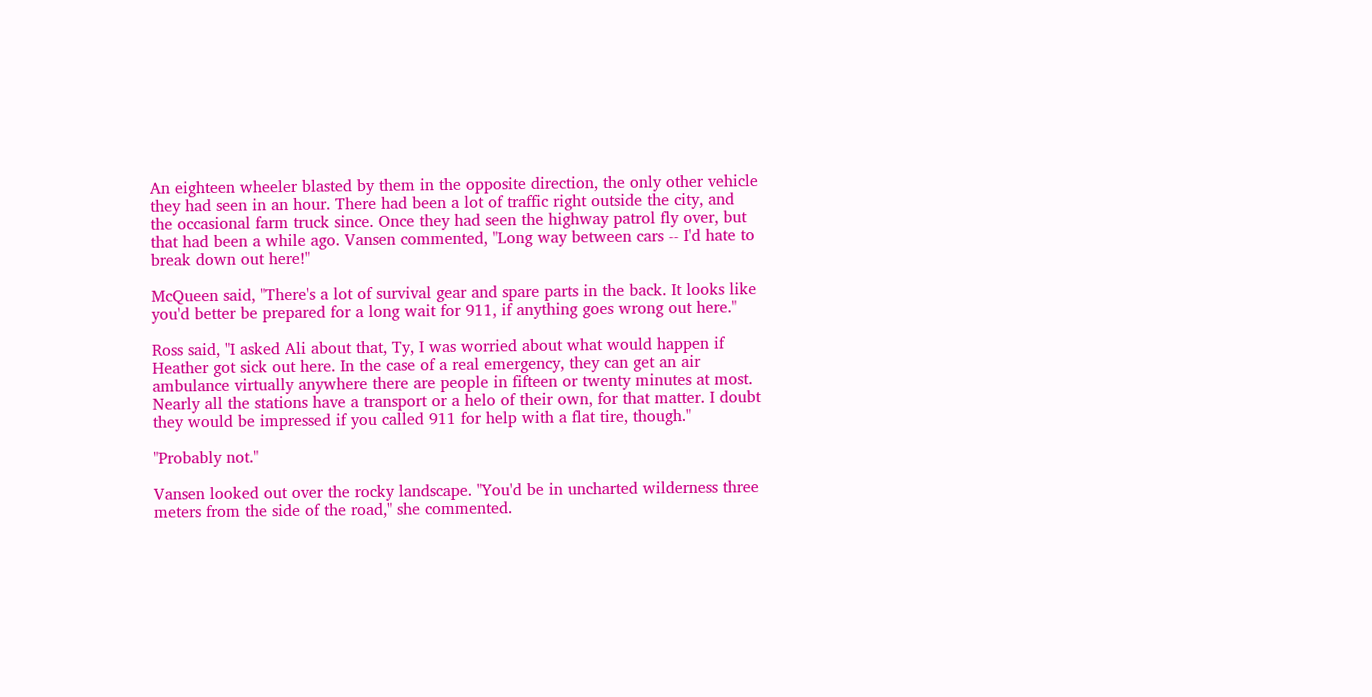An eighteen wheeler blasted by them in the opposite direction, the only other vehicle they had seen in an hour. There had been a lot of traffic right outside the city, and the occasional farm truck since. Once they had seen the highway patrol fly over, but that had been a while ago. Vansen commented, "Long way between cars -- I'd hate to break down out here!"

McQueen said, "There's a lot of survival gear and spare parts in the back. It looks like you'd better be prepared for a long wait for 911, if anything goes wrong out here."

Ross said, "I asked Ali about that, Ty, I was worried about what would happen if Heather got sick out here. In the case of a real emergency, they can get an air ambulance virtually anywhere there are people in fifteen or twenty minutes at most. Nearly all the stations have a transport or a helo of their own, for that matter. I doubt they would be impressed if you called 911 for help with a flat tire, though."

"Probably not."

Vansen looked out over the rocky landscape. "You'd be in uncharted wilderness three meters from the side of the road," she commented.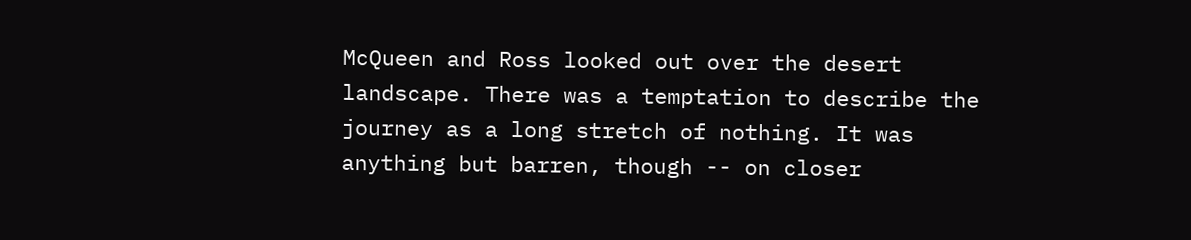McQueen and Ross looked out over the desert landscape. There was a temptation to describe the journey as a long stretch of nothing. It was anything but barren, though -- on closer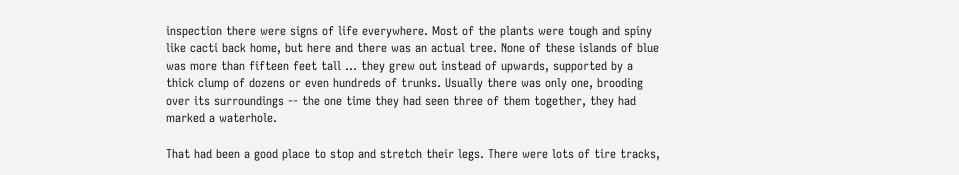inspection there were signs of life everywhere. Most of the plants were tough and spiny like cacti back home, but here and there was an actual tree. None of these islands of blue was more than fifteen feet tall ... they grew out instead of upwards, supported by a thick clump of dozens or even hundreds of trunks. Usually there was only one, brooding over its surroundings -- the one time they had seen three of them together, they had marked a waterhole.

That had been a good place to stop and stretch their legs. There were lots of tire tracks,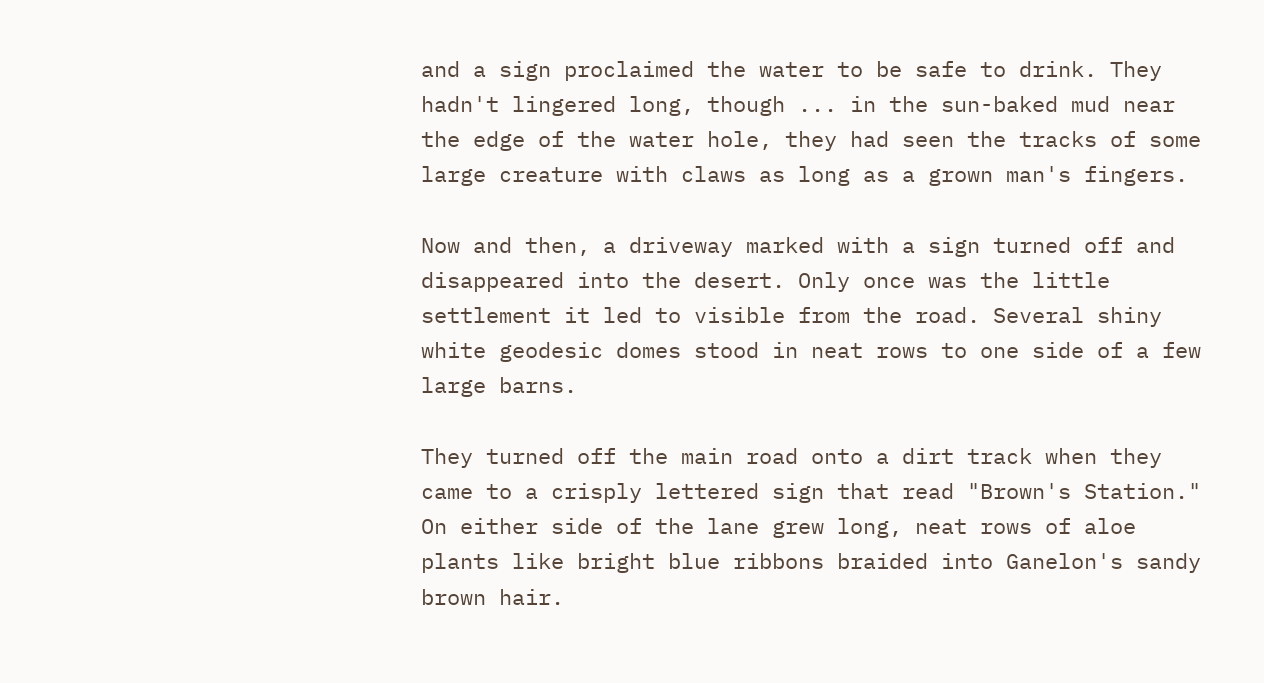and a sign proclaimed the water to be safe to drink. They hadn't lingered long, though ... in the sun-baked mud near the edge of the water hole, they had seen the tracks of some large creature with claws as long as a grown man's fingers.

Now and then, a driveway marked with a sign turned off and disappeared into the desert. Only once was the little settlement it led to visible from the road. Several shiny white geodesic domes stood in neat rows to one side of a few large barns.

They turned off the main road onto a dirt track when they came to a crisply lettered sign that read "Brown's Station." On either side of the lane grew long, neat rows of aloe plants like bright blue ribbons braided into Ganelon's sandy brown hair.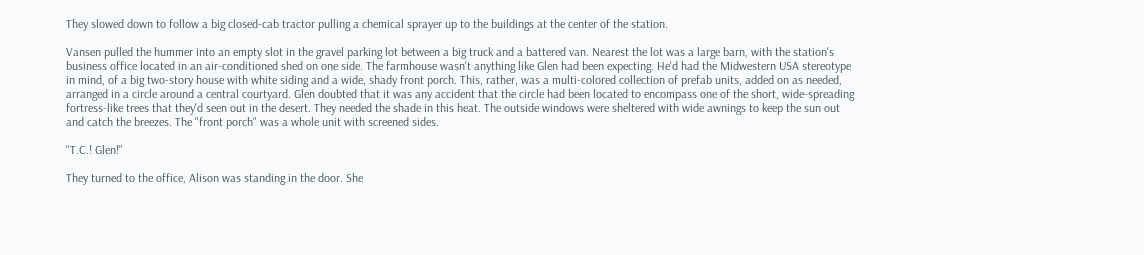They slowed down to follow a big closed-cab tractor pulling a chemical sprayer up to the buildings at the center of the station.

Vansen pulled the hummer into an empty slot in the gravel parking lot between a big truck and a battered van. Nearest the lot was a large barn, with the station's business office located in an air-conditioned shed on one side. The farmhouse wasn't anything like Glen had been expecting. He'd had the Midwestern USA stereotype in mind, of a big two-story house with white siding and a wide, shady front porch. This, rather, was a multi-colored collection of prefab units, added on as needed, arranged in a circle around a central courtyard. Glen doubted that it was any accident that the circle had been located to encompass one of the short, wide-spreading fortress-like trees that they'd seen out in the desert. They needed the shade in this heat. The outside windows were sheltered with wide awnings to keep the sun out and catch the breezes. The "front porch" was a whole unit with screened sides.

"T.C.! Glen!"

They turned to the office, Alison was standing in the door. She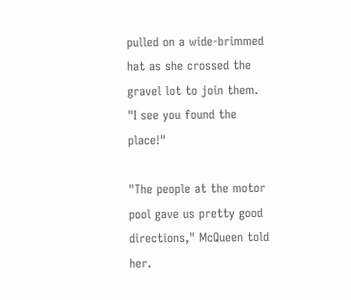pulled on a wide-brimmed hat as she crossed the gravel lot to join them. "I see you found the place!"

"The people at the motor pool gave us pretty good directions," McQueen told her.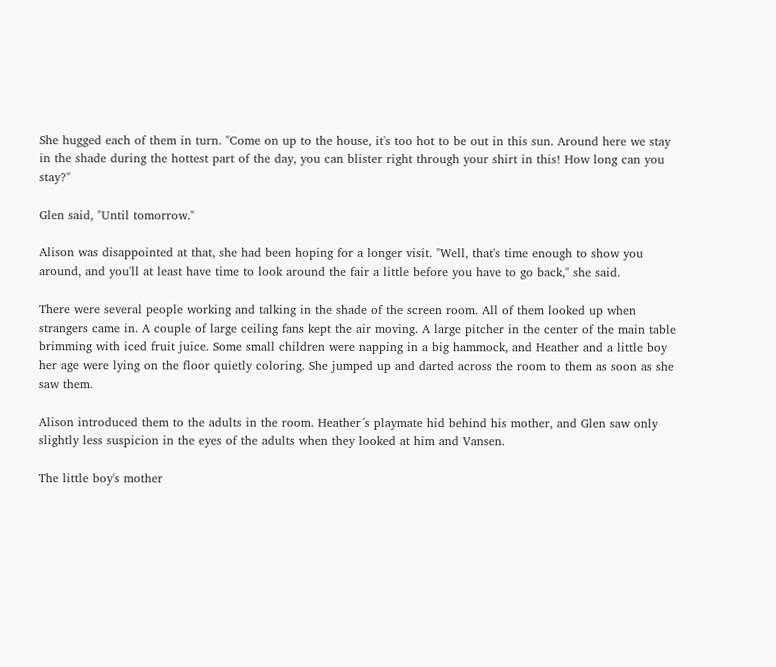She hugged each of them in turn. "Come on up to the house, it's too hot to be out in this sun. Around here we stay in the shade during the hottest part of the day, you can blister right through your shirt in this! How long can you stay?"

Glen said, "Until tomorrow."

Alison was disappointed at that, she had been hoping for a longer visit. "Well, that's time enough to show you around, and you'll at least have time to look around the fair a little before you have to go back," she said.

There were several people working and talking in the shade of the screen room. All of them looked up when strangers came in. A couple of large ceiling fans kept the air moving. A large pitcher in the center of the main table brimming with iced fruit juice. Some small children were napping in a big hammock, and Heather and a little boy her age were lying on the floor quietly coloring. She jumped up and darted across the room to them as soon as she saw them.

Alison introduced them to the adults in the room. Heather´s playmate hid behind his mother, and Glen saw only slightly less suspicion in the eyes of the adults when they looked at him and Vansen.

The little boy's mother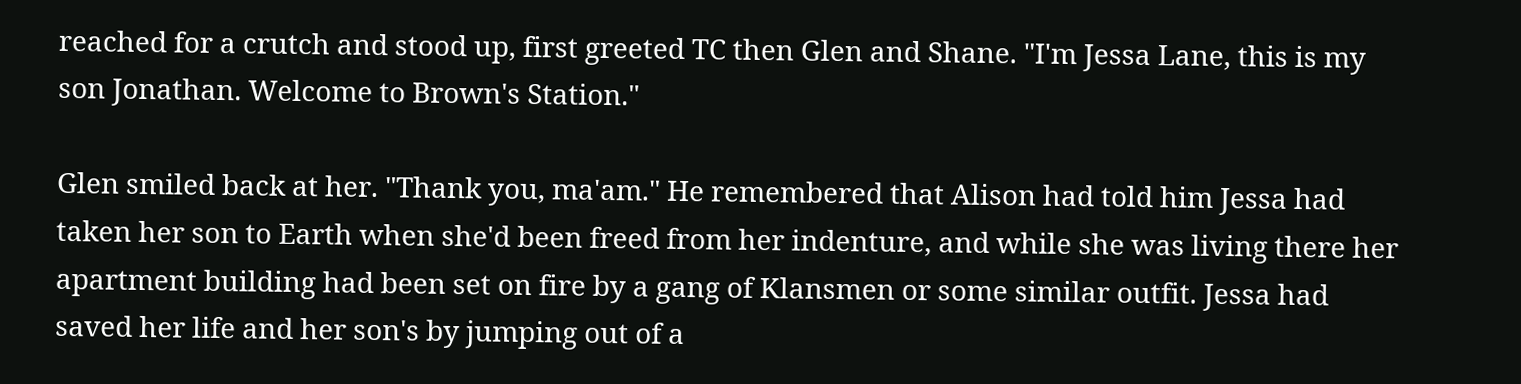reached for a crutch and stood up, first greeted TC then Glen and Shane. "I'm Jessa Lane, this is my son Jonathan. Welcome to Brown's Station."

Glen smiled back at her. "Thank you, ma'am." He remembered that Alison had told him Jessa had taken her son to Earth when she'd been freed from her indenture, and while she was living there her apartment building had been set on fire by a gang of Klansmen or some similar outfit. Jessa had saved her life and her son's by jumping out of a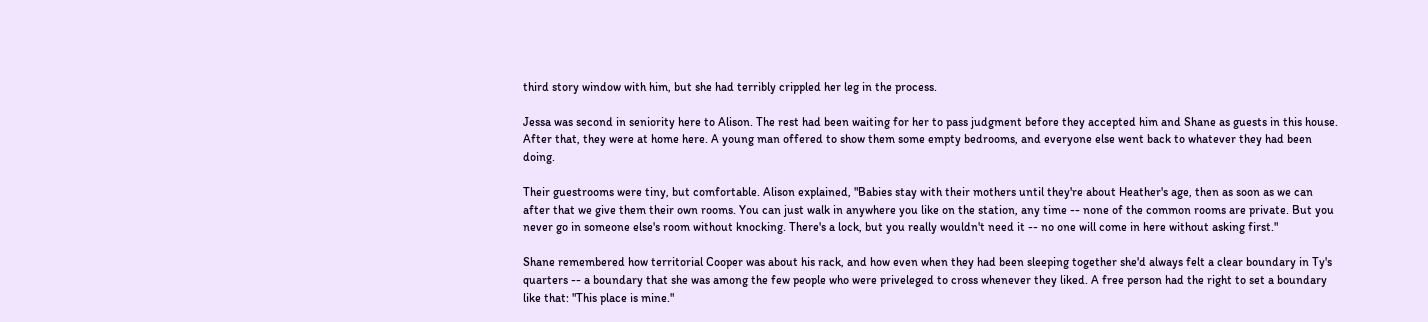third story window with him, but she had terribly crippled her leg in the process.

Jessa was second in seniority here to Alison. The rest had been waiting for her to pass judgment before they accepted him and Shane as guests in this house. After that, they were at home here. A young man offered to show them some empty bedrooms, and everyone else went back to whatever they had been doing.

Their guestrooms were tiny, but comfortable. Alison explained, "Babies stay with their mothers until they're about Heather's age, then as soon as we can after that we give them their own rooms. You can just walk in anywhere you like on the station, any time -- none of the common rooms are private. But you never go in someone else's room without knocking. There's a lock, but you really wouldn't need it -- no one will come in here without asking first."

Shane remembered how territorial Cooper was about his rack, and how even when they had been sleeping together she'd always felt a clear boundary in Ty's quarters -- a boundary that she was among the few people who were priveleged to cross whenever they liked. A free person had the right to set a boundary like that: "This place is mine."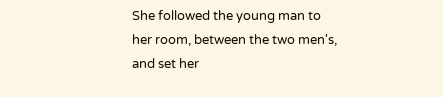She followed the young man to her room, between the two men's, and set her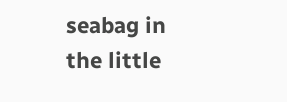seabag in the little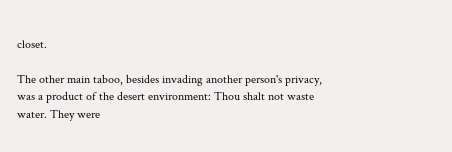closet.

The other main taboo, besides invading another person's privacy, was a product of the desert environment: Thou shalt not waste water. They were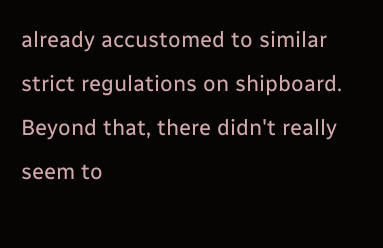already accustomed to similar strict regulations on shipboard. Beyond that, there didn't really seem to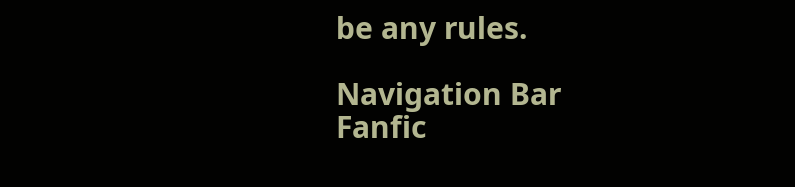be any rules.

Navigation Bar
Fanfic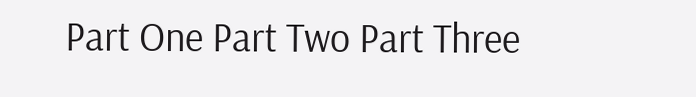Part One Part Two Part Three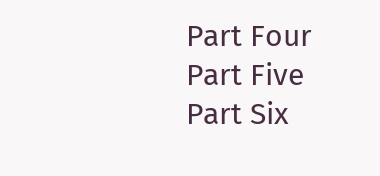Part Four Part Five Part Six